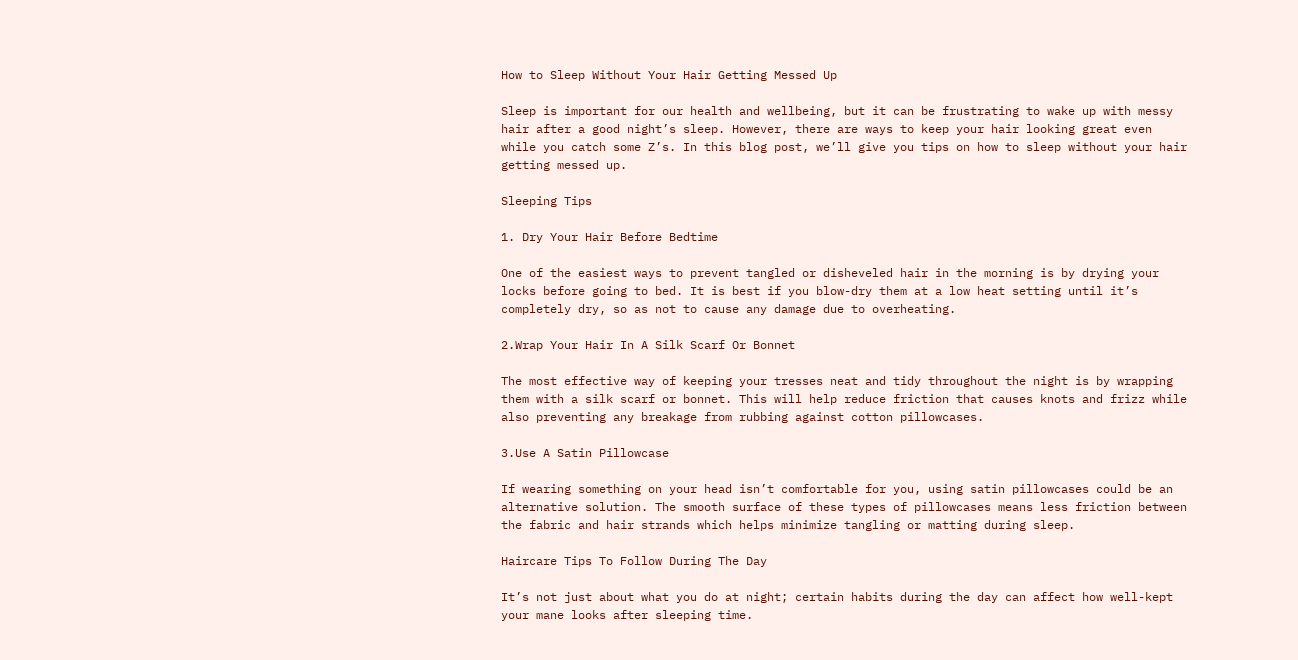How to Sleep Without Your Hair Getting Messed Up

Sleep is important for our health and wellbeing, but it can be frustrating to wake up with messy hair after a good night’s sleep. However, there are ways to keep your hair looking great even while you catch some Z’s. In this blog post, we’ll give you tips on how to sleep without your hair getting messed up.

Sleeping Tips

1. Dry Your Hair Before Bedtime

One of the easiest ways to prevent tangled or disheveled hair in the morning is by drying your locks before going to bed. It is best if you blow-dry them at a low heat setting until it’s completely dry, so as not to cause any damage due to overheating.

2.Wrap Your Hair In A Silk Scarf Or Bonnet

The most effective way of keeping your tresses neat and tidy throughout the night is by wrapping them with a silk scarf or bonnet. This will help reduce friction that causes knots and frizz while also preventing any breakage from rubbing against cotton pillowcases.

3.Use A Satin Pillowcase

If wearing something on your head isn’t comfortable for you, using satin pillowcases could be an alternative solution. The smooth surface of these types of pillowcases means less friction between the fabric and hair strands which helps minimize tangling or matting during sleep.

Haircare Tips To Follow During The Day

It’s not just about what you do at night; certain habits during the day can affect how well-kept your mane looks after sleeping time.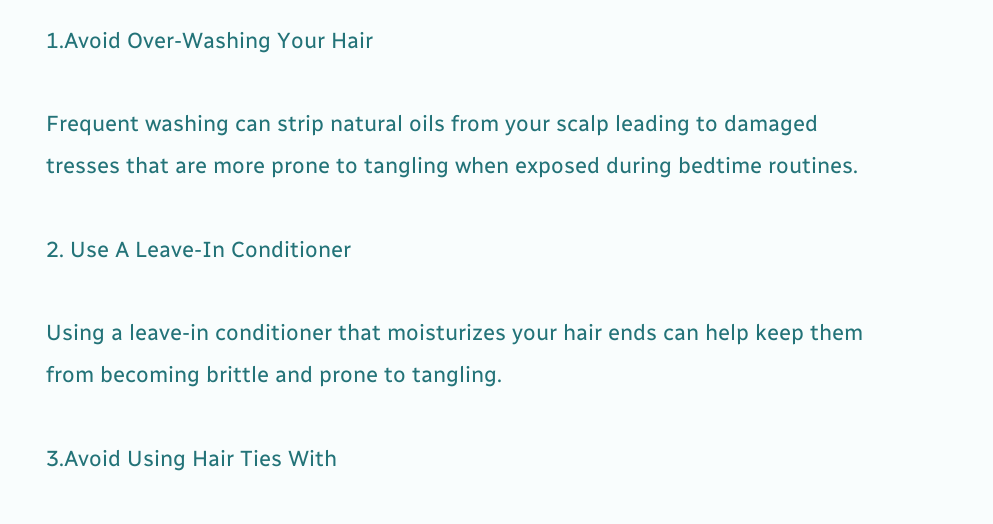1.Avoid Over-Washing Your Hair

Frequent washing can strip natural oils from your scalp leading to damaged tresses that are more prone to tangling when exposed during bedtime routines.

2. Use A Leave-In Conditioner

Using a leave-in conditioner that moisturizes your hair ends can help keep them from becoming brittle and prone to tangling.

3.Avoid Using Hair Ties With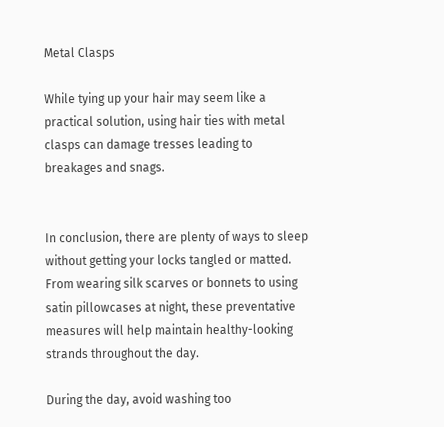Metal Clasps

While tying up your hair may seem like a practical solution, using hair ties with metal clasps can damage tresses leading to breakages and snags.


In conclusion, there are plenty of ways to sleep without getting your locks tangled or matted. From wearing silk scarves or bonnets to using satin pillowcases at night, these preventative measures will help maintain healthy-looking strands throughout the day.

During the day, avoid washing too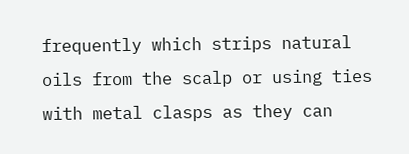frequently which strips natural oils from the scalp or using ties with metal clasps as they can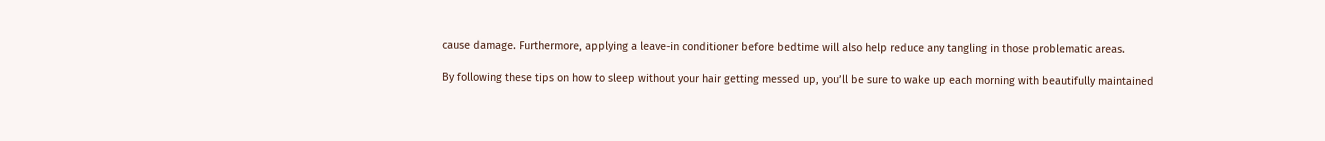cause damage. Furthermore, applying a leave-in conditioner before bedtime will also help reduce any tangling in those problematic areas.

By following these tips on how to sleep without your hair getting messed up, you’ll be sure to wake up each morning with beautifully maintained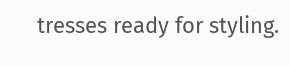tresses ready for styling.